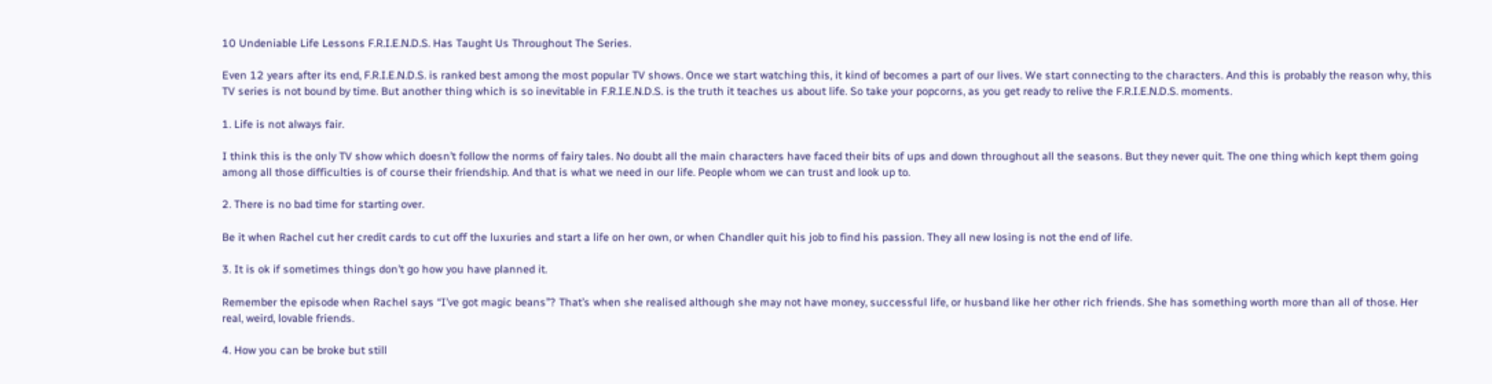10 Undeniable Life Lessons F.R.I.E.N.D.S. Has Taught Us Throughout The Series.

Even 12 years after its end, F.R.I.E.N.D.S. is ranked best among the most popular TV shows. Once we start watching this, it kind of becomes a part of our lives. We start connecting to the characters. And this is probably the reason why, this TV series is not bound by time. But another thing which is so inevitable in F.R.I.E.N.D.S. is the truth it teaches us about life. So take your popcorns, as you get ready to relive the F.R.I.E.N.D.S. moments.

1. Life is not always fair.

I think this is the only TV show which doesn’t follow the norms of fairy tales. No doubt all the main characters have faced their bits of ups and down throughout all the seasons. But they never quit. The one thing which kept them going among all those difficulties is of course their friendship. And that is what we need in our life. People whom we can trust and look up to.

2. There is no bad time for starting over.

Be it when Rachel cut her credit cards to cut off the luxuries and start a life on her own, or when Chandler quit his job to find his passion. They all new losing is not the end of life.

3. It is ok if sometimes things don’t go how you have planned it.

Remember the episode when Rachel says “I’ve got magic beans”? That’s when she realised although she may not have money, successful life, or husband like her other rich friends. She has something worth more than all of those. Her real, weird, lovable friends.

4. How you can be broke but still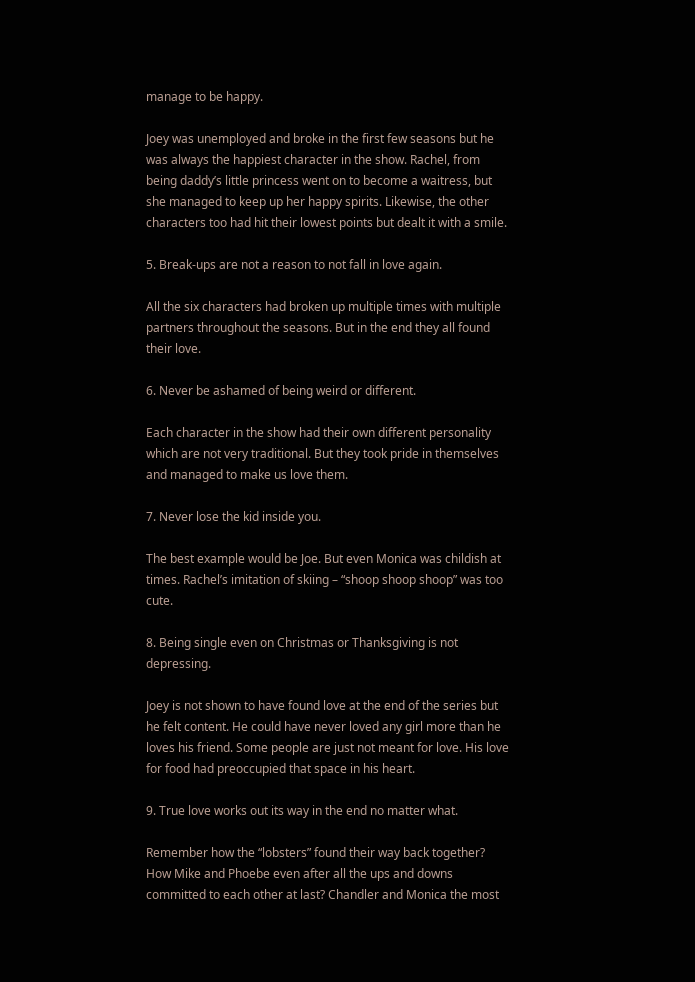manage to be happy.

Joey was unemployed and broke in the first few seasons but he was always the happiest character in the show. Rachel, from being daddy’s little princess went on to become a waitress, but she managed to keep up her happy spirits. Likewise, the other characters too had hit their lowest points but dealt it with a smile.

5. Break-ups are not a reason to not fall in love again.

All the six characters had broken up multiple times with multiple partners throughout the seasons. But in the end they all found their love.

6. Never be ashamed of being weird or different.

Each character in the show had their own different personality which are not very traditional. But they took pride in themselves and managed to make us love them.

7. Never lose the kid inside you.

The best example would be Joe. But even Monica was childish at times. Rachel’s imitation of skiing – “shoop shoop shoop” was too cute.

8. Being single even on Christmas or Thanksgiving is not depressing.

Joey is not shown to have found love at the end of the series but he felt content. He could have never loved any girl more than he loves his friend. Some people are just not meant for love. His love for food had preoccupied that space in his heart.

9. True love works out its way in the end no matter what.

Remember how the “lobsters” found their way back together? How Mike and Phoebe even after all the ups and downs committed to each other at last? Chandler and Monica the most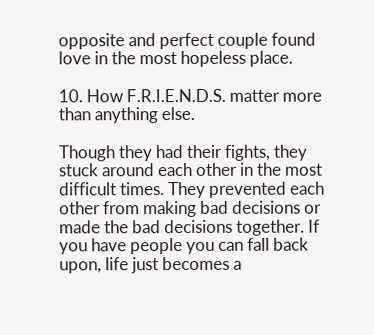opposite and perfect couple found love in the most hopeless place.

10. How F.R.I.E.N.D.S. matter more than anything else.

Though they had their fights, they stuck around each other in the most difficult times. They prevented each other from making bad decisions or made the bad decisions together. If you have people you can fall back upon, life just becomes a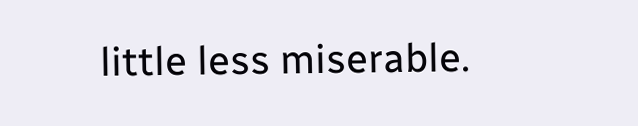little less miserable.